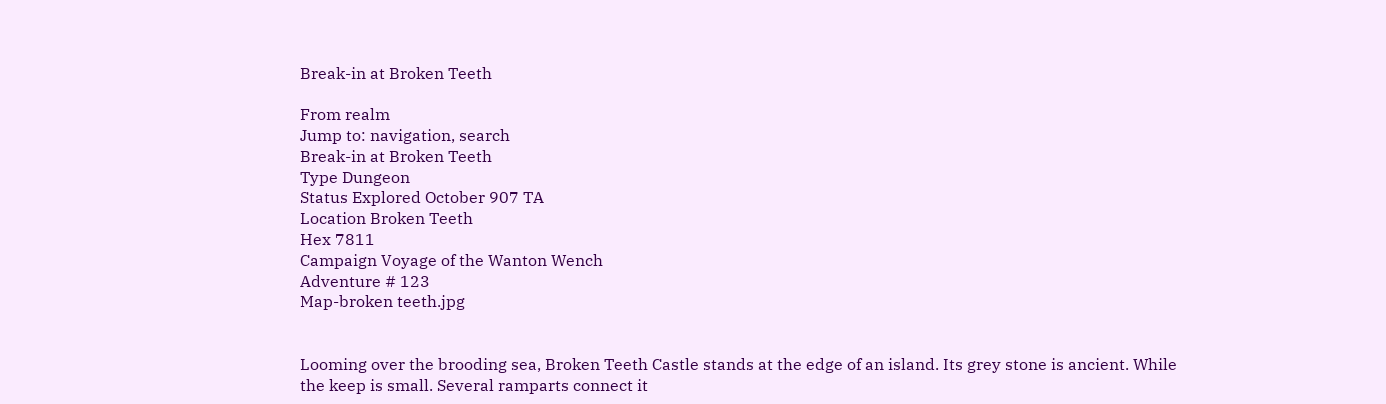Break-in at Broken Teeth

From realm
Jump to: navigation, search
Break-in at Broken Teeth
Type Dungeon
Status Explored October 907 TA
Location Broken Teeth
Hex 7811
Campaign Voyage of the Wanton Wench
Adventure # 123
Map-broken teeth.jpg


Looming over the brooding sea, Broken Teeth Castle stands at the edge of an island. Its grey stone is ancient. While the keep is small. Several ramparts connect it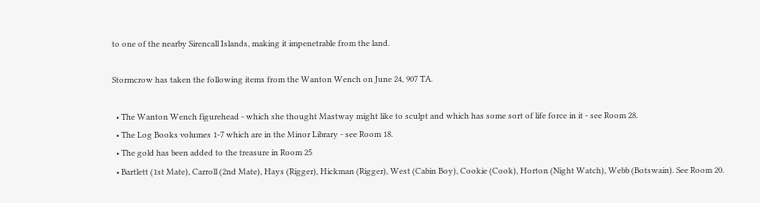to one of the nearby Sirencall Islands, making it impenetrable from the land.

Stormcrow has taken the following items from the Wanton Wench on June 24, 907 TA.

  • The Wanton Wench figurehead - which she thought Mastway might like to sculpt and which has some sort of life force in it - see Room 28.
  • The Log Books volumes 1-7 which are in the Minor Library - see Room 18.
  • The gold has been added to the treasure in Room 25
  • Bartlett (1st Mate), Carroll (2nd Mate), Hays (Rigger), Hickman (Rigger), West (Cabin Boy), Cookie (Cook), Horton (Night Watch), Webb (Botswain). See Room 20.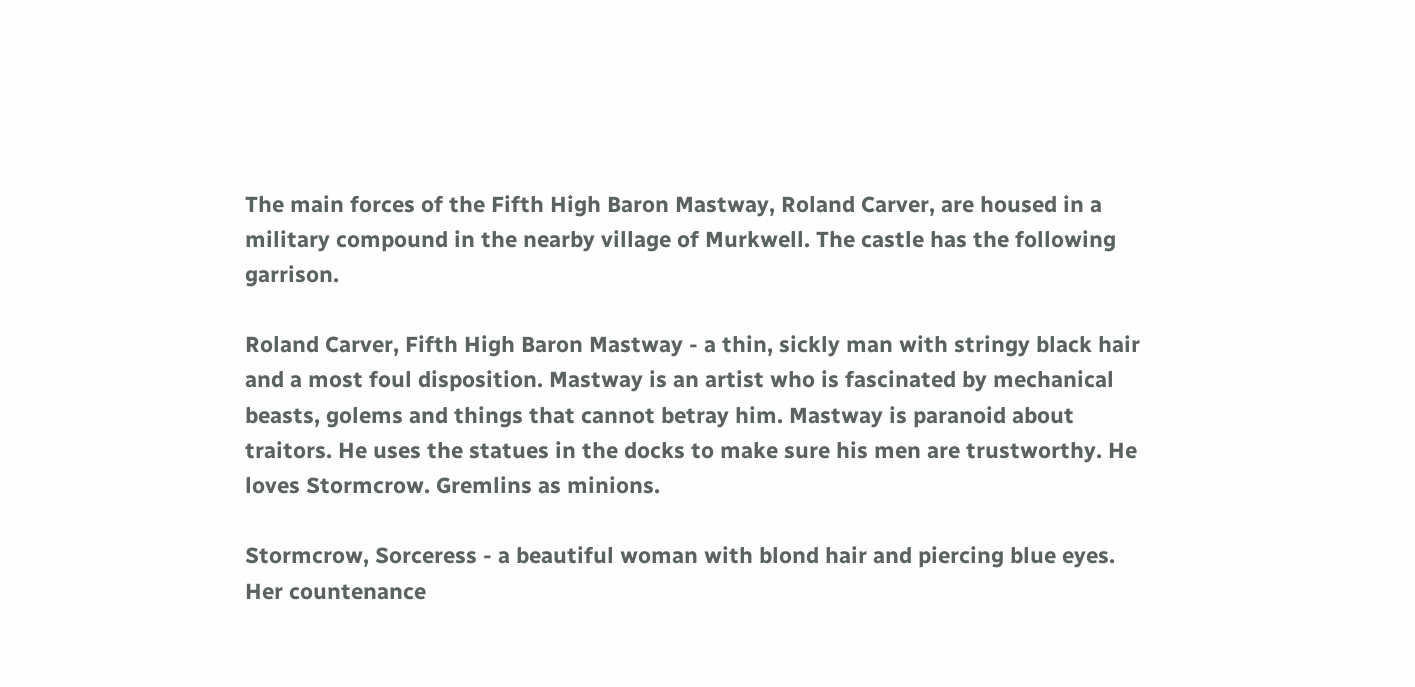The main forces of the Fifth High Baron Mastway, Roland Carver, are housed in a military compound in the nearby village of Murkwell. The castle has the following garrison.

Roland Carver, Fifth High Baron Mastway - a thin, sickly man with stringy black hair and a most foul disposition. Mastway is an artist who is fascinated by mechanical beasts, golems and things that cannot betray him. Mastway is paranoid about traitors. He uses the statues in the docks to make sure his men are trustworthy. He loves Stormcrow. Gremlins as minions.

Stormcrow, Sorceress - a beautiful woman with blond hair and piercing blue eyes. Her countenance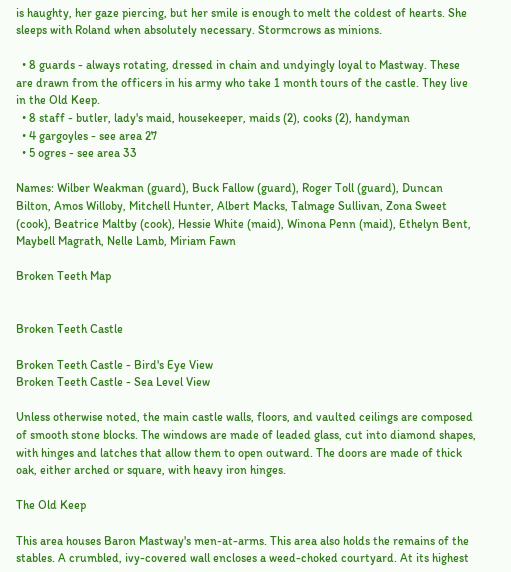is haughty, her gaze piercing, but her smile is enough to melt the coldest of hearts. She sleeps with Roland when absolutely necessary. Stormcrows as minions.

  • 8 guards - always rotating, dressed in chain and undyingly loyal to Mastway. These are drawn from the officers in his army who take 1 month tours of the castle. They live in the Old Keep.
  • 8 staff - butler, lady's maid, housekeeper, maids (2), cooks (2), handyman
  • 4 gargoyles - see area 27
  • 5 ogres - see area 33

Names: Wilber Weakman (guard), Buck Fallow (guard), Roger Toll (guard), Duncan Bilton, Amos Willoby, Mitchell Hunter, Albert Macks, Talmage Sullivan, Zona Sweet (cook), Beatrice Maltby (cook), Hessie White (maid), Winona Penn (maid), Ethelyn Bent, Maybell Magrath, Nelle Lamb, Miriam Fawn

Broken Teeth Map


Broken Teeth Castle

Broken Teeth Castle - Bird's Eye View
Broken Teeth Castle - Sea Level View

Unless otherwise noted, the main castle walls, floors, and vaulted ceilings are composed of smooth stone blocks. The windows are made of leaded glass, cut into diamond shapes, with hinges and latches that allow them to open outward. The doors are made of thick oak, either arched or square, with heavy iron hinges.

The Old Keep

This area houses Baron Mastway's men-at-arms. This area also holds the remains of the stables. A crumbled, ivy-covered wall encloses a weed-choked courtyard. At its highest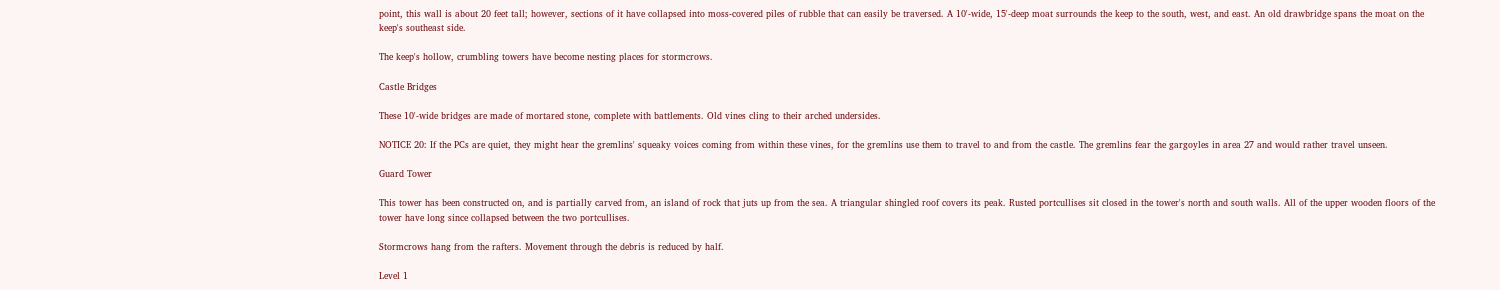point, this wall is about 20 feet tall; however, sections of it have collapsed into moss-covered piles of rubble that can easily be traversed. A 10'-wide, 15'-deep moat surrounds the keep to the south, west, and east. An old drawbridge spans the moat on the keep's southeast side.

The keep's hollow, crumbling towers have become nesting places for stormcrows.

Castle Bridges

These 10'-wide bridges are made of mortared stone, complete with battlements. Old vines cling to their arched undersides.

NOTICE 20: If the PCs are quiet, they might hear the gremlins' squeaky voices coming from within these vines, for the gremlins use them to travel to and from the castle. The gremlins fear the gargoyles in area 27 and would rather travel unseen.

Guard Tower

This tower has been constructed on, and is partially carved from, an island of rock that juts up from the sea. A triangular shingled roof covers its peak. Rusted portcullises sit closed in the tower's north and south walls. All of the upper wooden floors of the tower have long since collapsed between the two portcullises.

Stormcrows hang from the rafters. Movement through the debris is reduced by half.

Level 1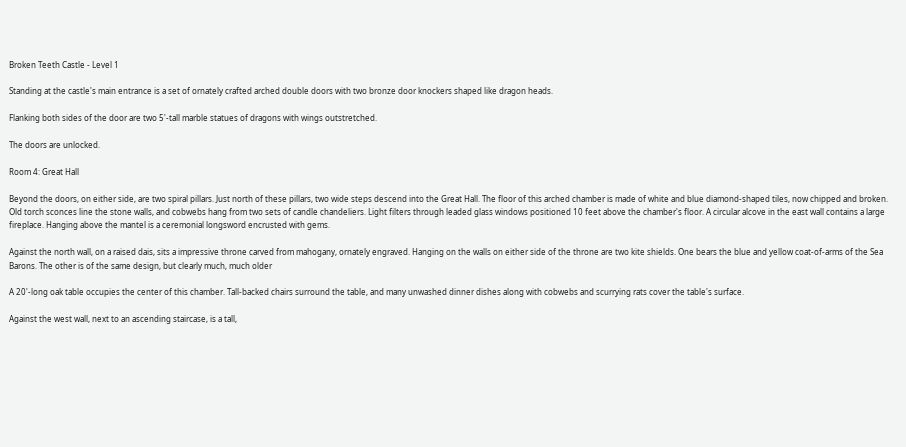Broken Teeth Castle - Level 1

Standing at the castle's main entrance is a set of ornately crafted arched double doors with two bronze door knockers shaped like dragon heads.

Flanking both sides of the door are two 5'-tall marble statues of dragons with wings outstretched.

The doors are unlocked.

Room 4: Great Hall

Beyond the doors, on either side, are two spiral pillars. Just north of these pillars, two wide steps descend into the Great Hall. The floor of this arched chamber is made of white and blue diamond-shaped tiles, now chipped and broken. Old torch sconces line the stone walls, and cobwebs hang from two sets of candle chandeliers. Light filters through leaded glass windows positioned 10 feet above the chamber's floor. A circular alcove in the east wall contains a large fireplace. Hanging above the mantel is a ceremonial longsword encrusted with gems.

Against the north wall, on a raised dais, sits a impressive throne carved from mahogany, ornately engraved. Hanging on the walls on either side of the throne are two kite shields. One bears the blue and yellow coat-of-arms of the Sea Barons. The other is of the same design, but clearly much, much older

A 20'-long oak table occupies the center of this chamber. Tall-backed chairs surround the table, and many unwashed dinner dishes along with cobwebs and scurrying rats cover the table's surface.

Against the west wall, next to an ascending staircase, is a tall,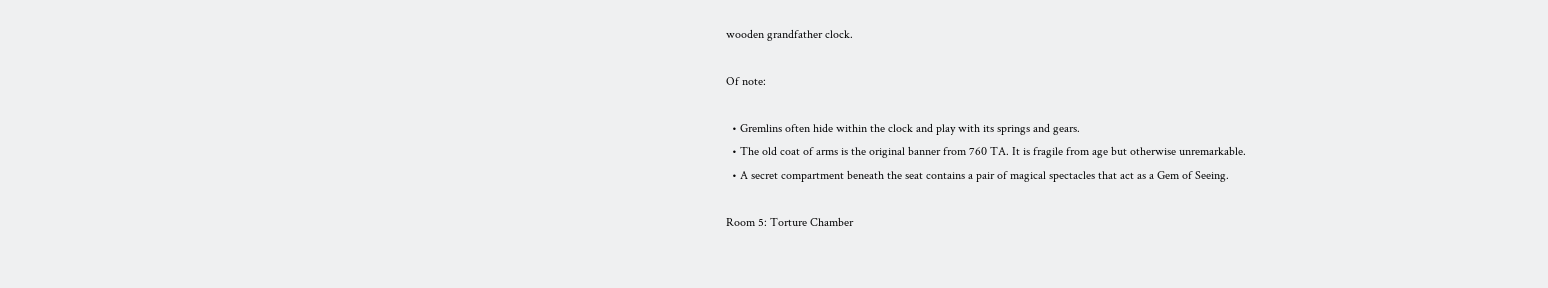wooden grandfather clock.

Of note:

  • Gremlins often hide within the clock and play with its springs and gears.
  • The old coat of arms is the original banner from 760 TA. It is fragile from age but otherwise unremarkable.
  • A secret compartment beneath the seat contains a pair of magical spectacles that act as a Gem of Seeing.

Room 5: Torture Chamber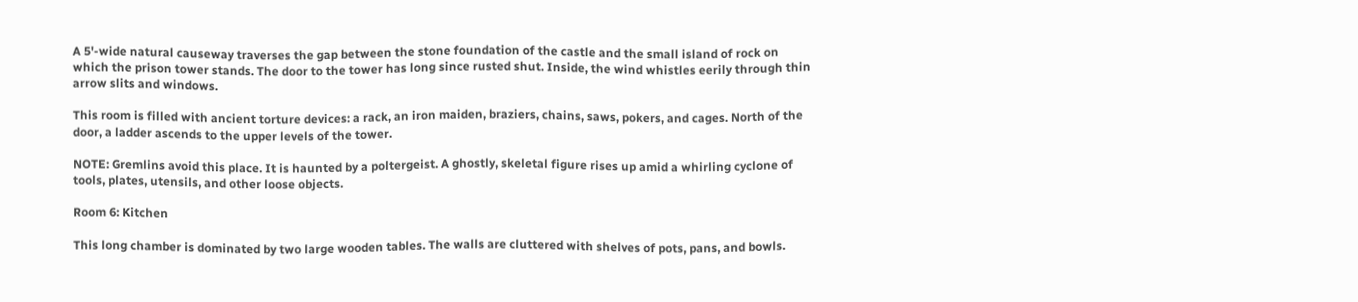A 5'-wide natural causeway traverses the gap between the stone foundation of the castle and the small island of rock on which the prison tower stands. The door to the tower has long since rusted shut. Inside, the wind whistles eerily through thin arrow slits and windows.

This room is filled with ancient torture devices: a rack, an iron maiden, braziers, chains, saws, pokers, and cages. North of the door, a ladder ascends to the upper levels of the tower.

NOTE: Gremlins avoid this place. It is haunted by a poltergeist. A ghostly, skeletal figure rises up amid a whirling cyclone of tools, plates, utensils, and other loose objects.

Room 6: Kitchen

This long chamber is dominated by two large wooden tables. The walls are cluttered with shelves of pots, pans, and bowls.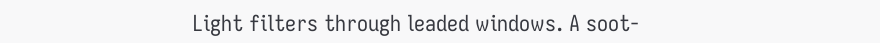Light filters through leaded windows. A soot-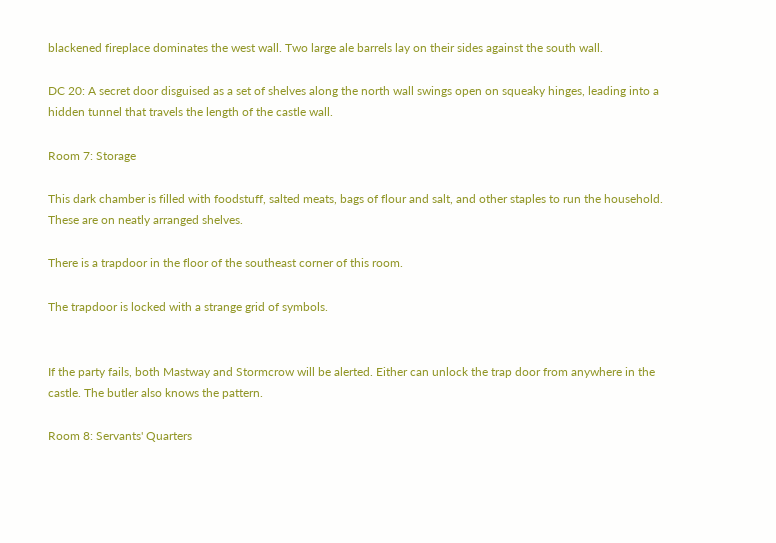blackened fireplace dominates the west wall. Two large ale barrels lay on their sides against the south wall.

DC 20: A secret door disguised as a set of shelves along the north wall swings open on squeaky hinges, leading into a hidden tunnel that travels the length of the castle wall.

Room 7: Storage

This dark chamber is filled with foodstuff, salted meats, bags of flour and salt, and other staples to run the household. These are on neatly arranged shelves.

There is a trapdoor in the floor of the southeast corner of this room.

The trapdoor is locked with a strange grid of symbols.


If the party fails, both Mastway and Stormcrow will be alerted. Either can unlock the trap door from anywhere in the castle. The butler also knows the pattern.

Room 8: Servants' Quarters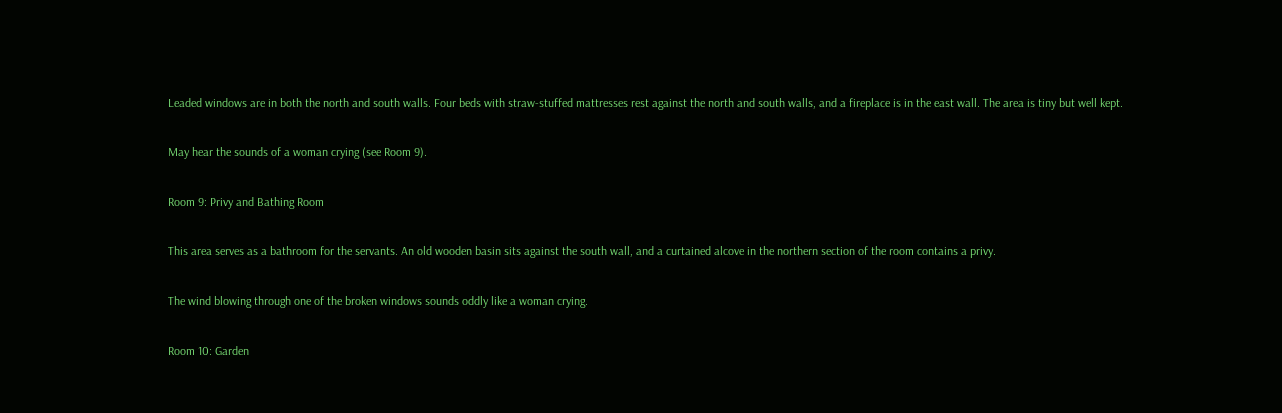Leaded windows are in both the north and south walls. Four beds with straw-stuffed mattresses rest against the north and south walls, and a fireplace is in the east wall. The area is tiny but well kept.

May hear the sounds of a woman crying (see Room 9).

Room 9: Privy and Bathing Room

This area serves as a bathroom for the servants. An old wooden basin sits against the south wall, and a curtained alcove in the northern section of the room contains a privy.

The wind blowing through one of the broken windows sounds oddly like a woman crying.

Room 10: Garden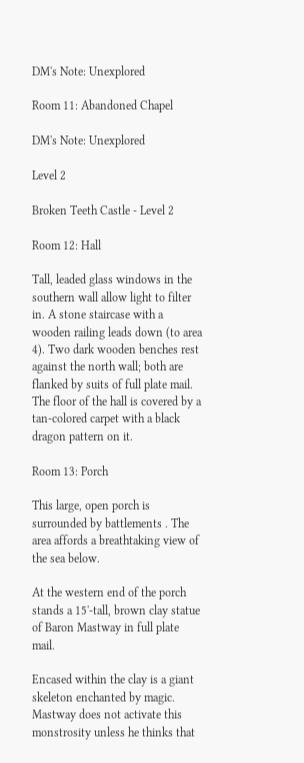DM's Note: Unexplored

Room 11: Abandoned Chapel

DM's Note: Unexplored

Level 2

Broken Teeth Castle - Level 2

Room 12: Hall

Tall, leaded glass windows in the southern wall allow light to filter in. A stone staircase with a wooden railing leads down (to area 4). Two dark wooden benches rest against the north wall; both are flanked by suits of full plate mail. The floor of the hall is covered by a tan-colored carpet with a black dragon pattern on it.

Room 13: Porch

This large, open porch is surrounded by battlements . The area affords a breathtaking view of the sea below.

At the western end of the porch stands a 15'-tall, brown clay statue of Baron Mastway in full plate mail.

Encased within the clay is a giant skeleton enchanted by magic. Mastway does not activate this monstrosity unless he thinks that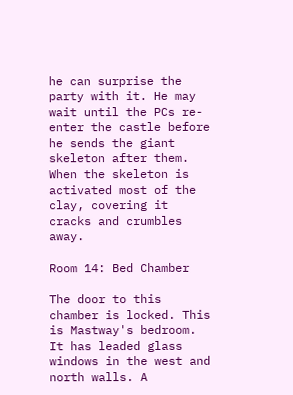he can surprise the party with it. He may wait until the PCs re-enter the castle before he sends the giant skeleton after them. When the skeleton is activated most of the clay, covering it cracks and crumbles away.

Room 14: Bed Chamber

The door to this chamber is locked. This is Mastway's bedroom. It has leaded glass windows in the west and north walls. A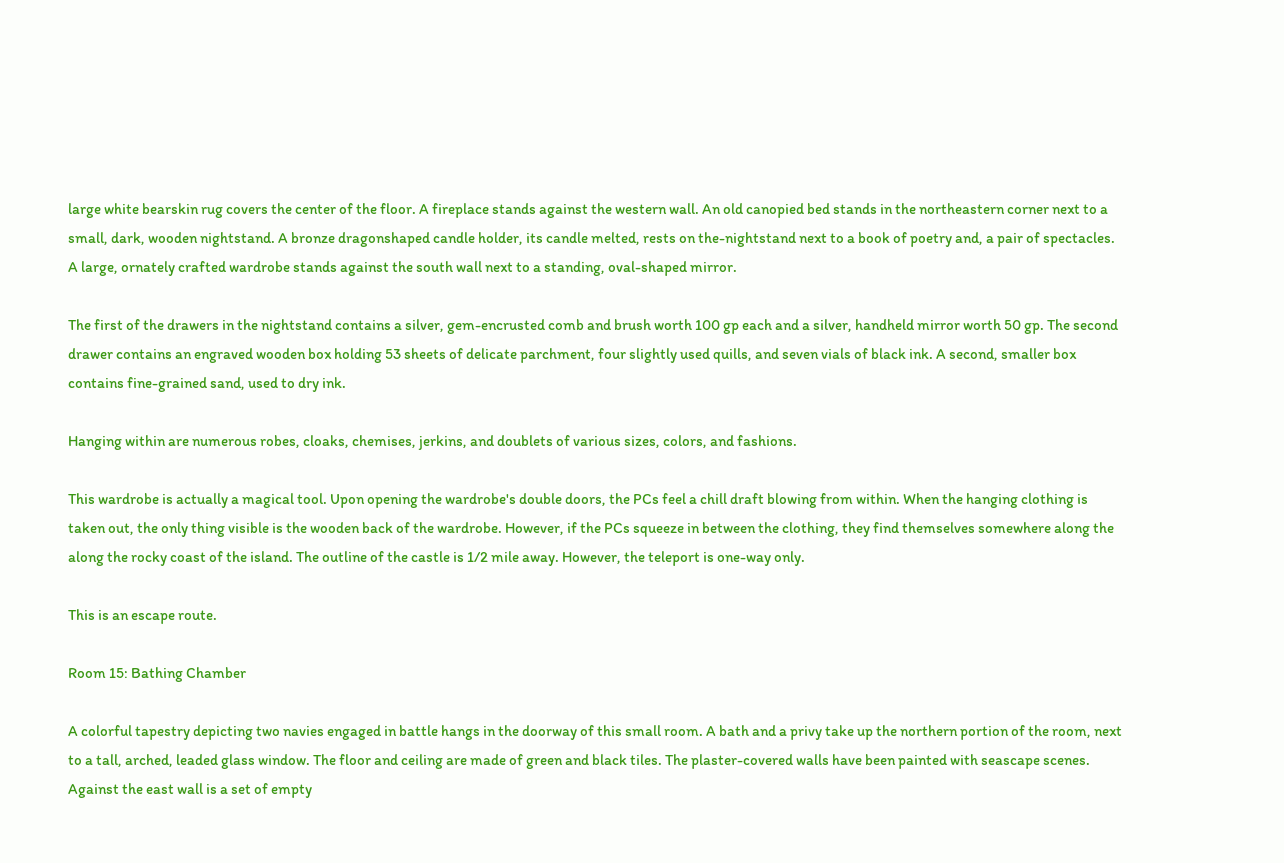large white bearskin rug covers the center of the floor. A fireplace stands against the western wall. An old canopied bed stands in the northeastern corner next to a small, dark, wooden nightstand. A bronze dragonshaped candle holder, its candle melted, rests on the-nightstand next to a book of poetry and, a pair of spectacles. A large, ornately crafted wardrobe stands against the south wall next to a standing, oval-shaped mirror.

The first of the drawers in the nightstand contains a silver, gem-encrusted comb and brush worth 100 gp each and a silver, handheld mirror worth 50 gp. The second drawer contains an engraved wooden box holding 53 sheets of delicate parchment, four slightly used quills, and seven vials of black ink. A second, smaller box contains fine-grained sand, used to dry ink.

Hanging within are numerous robes, cloaks, chemises, jerkins, and doublets of various sizes, colors, and fashions.

This wardrobe is actually a magical tool. Upon opening the wardrobe's double doors, the PCs feel a chill draft blowing from within. When the hanging clothing is taken out, the only thing visible is the wooden back of the wardrobe. However, if the PCs squeeze in between the clothing, they find themselves somewhere along the along the rocky coast of the island. The outline of the castle is 1/2 mile away. However, the teleport is one-way only.

This is an escape route.

Room 15: Bathing Chamber

A colorful tapestry depicting two navies engaged in battle hangs in the doorway of this small room. A bath and a privy take up the northern portion of the room, next to a tall, arched, leaded glass window. The floor and ceiling are made of green and black tiles. The plaster-covered walls have been painted with seascape scenes. Against the east wall is a set of empty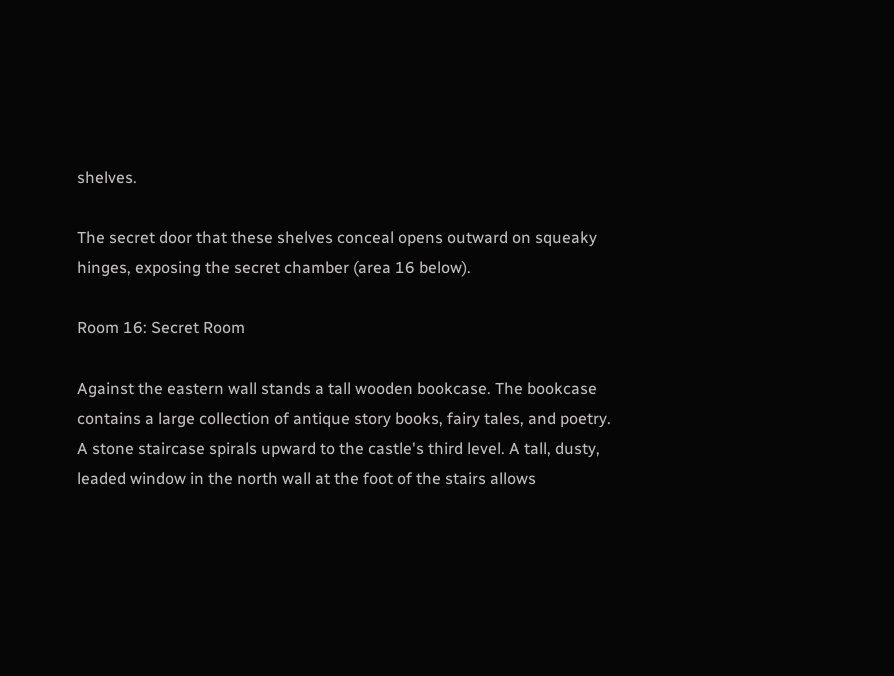shelves.

The secret door that these shelves conceal opens outward on squeaky hinges, exposing the secret chamber (area 16 below).

Room 16: Secret Room

Against the eastern wall stands a tall wooden bookcase. The bookcase contains a large collection of antique story books, fairy tales, and poetry. A stone staircase spirals upward to the castle's third level. A tall, dusty, leaded window in the north wall at the foot of the stairs allows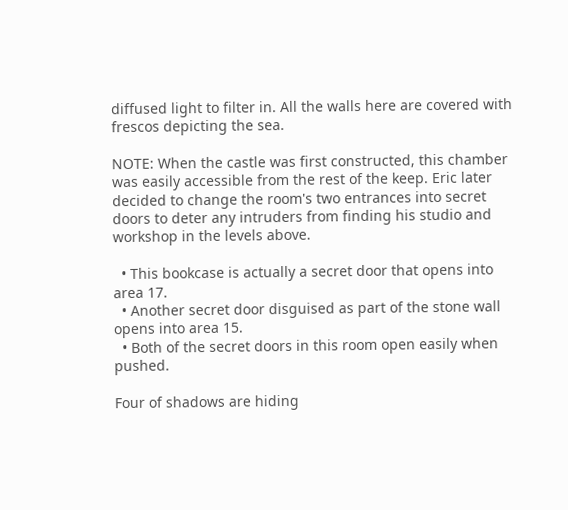diffused light to filter in. All the walls here are covered with frescos depicting the sea.

NOTE: When the castle was first constructed, this chamber was easily accessible from the rest of the keep. Eric later decided to change the room's two entrances into secret doors to deter any intruders from finding his studio and workshop in the levels above.

  • This bookcase is actually a secret door that opens into area 17.
  • Another secret door disguised as part of the stone wall opens into area 15.
  • Both of the secret doors in this room open easily when pushed.

Four of shadows are hiding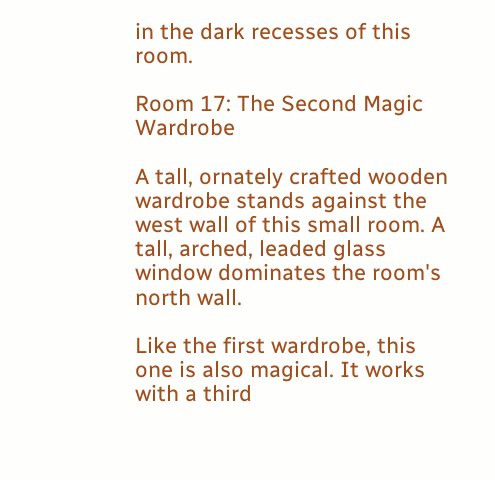in the dark recesses of this room.

Room 17: The Second Magic Wardrobe

A tall, ornately crafted wooden wardrobe stands against the west wall of this small room. A tall, arched, leaded glass window dominates the room's north wall.

Like the first wardrobe, this one is also magical. It works with a third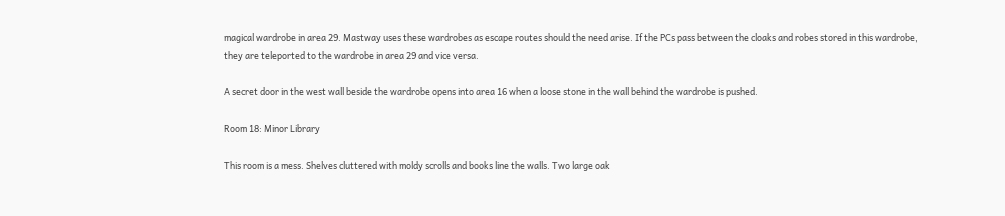magical wardrobe in area 29. Mastway uses these wardrobes as escape routes should the need arise. If the PCs pass between the cloaks and robes stored in this wardrobe, they are teleported to the wardrobe in area 29 and vice versa.

A secret door in the west wall beside the wardrobe opens into area 16 when a loose stone in the wall behind the wardrobe is pushed.

Room 18: Minor Library

This room is a mess. Shelves cluttered with moldy scrolls and books line the walls. Two large oak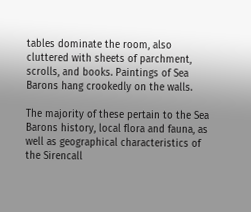tables dominate the room, also cluttered with sheets of parchment, scrolls, and books. Paintings of Sea Barons hang crookedly on the walls.

The majority of these pertain to the Sea Barons history, local flora and fauna, as well as geographical characteristics of the Sirencall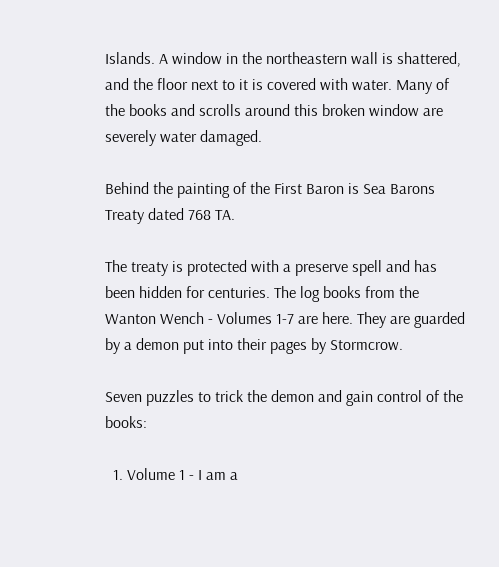Islands. A window in the northeastern wall is shattered, and the floor next to it is covered with water. Many of the books and scrolls around this broken window are severely water damaged.

Behind the painting of the First Baron is Sea Barons Treaty dated 768 TA.

The treaty is protected with a preserve spell and has been hidden for centuries. The log books from the Wanton Wench - Volumes 1-7 are here. They are guarded by a demon put into their pages by Stormcrow.

Seven puzzles to trick the demon and gain control of the books:

  1. Volume 1 - I am a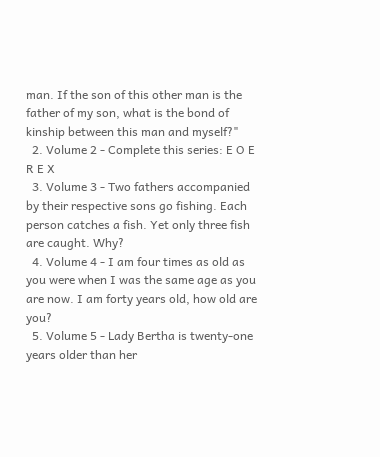man. If the son of this other man is the father of my son, what is the bond of kinship between this man and myself?"
  2. Volume 2 - Complete this series: E O E R E X
  3. Volume 3 - Two fathers accompanied by their respective sons go fishing. Each person catches a fish. Yet only three fish are caught. Why?
  4. Volume 4 - I am four times as old as you were when I was the same age as you are now. I am forty years old, how old are you?
  5. Volume 5 - Lady Bertha is twenty-one years older than her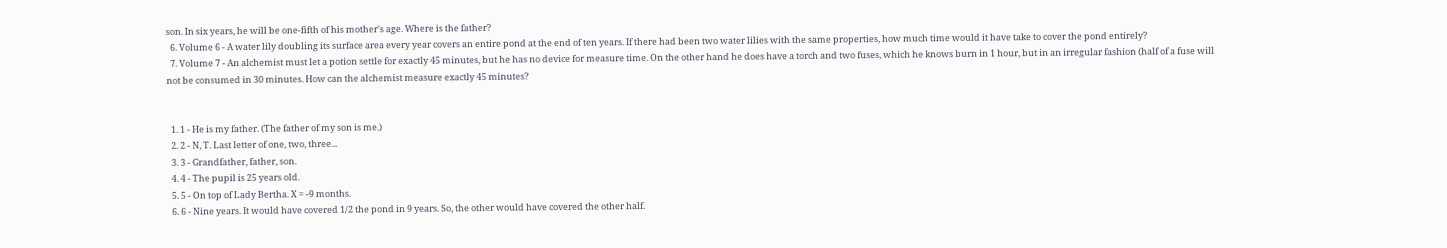son. In six years, he will be one-fifth of his mother's age. Where is the father?
  6. Volume 6 - A water lily doubling its surface area every year covers an entire pond at the end of ten years. If there had been two water lilies with the same properties, how much time would it have take to cover the pond entirely?
  7. Volume 7 - An alchemist must let a potion settle for exactly 45 minutes, but he has no device for measure time. On the other hand he does have a torch and two fuses, which he knows burn in 1 hour, but in an irregular fashion (half of a fuse will not be consumed in 30 minutes. How can the alchemist measure exactly 45 minutes?


  1. 1 - He is my father. (The father of my son is me.)
  2. 2 - N, T. Last letter of one, two, three...
  3. 3 - Grandfather, father, son.
  4. 4 - The pupil is 25 years old.
  5. 5 - On top of Lady Bertha. X = -9 months.
  6. 6 - Nine years. It would have covered 1/2 the pond in 9 years. So, the other would have covered the other half.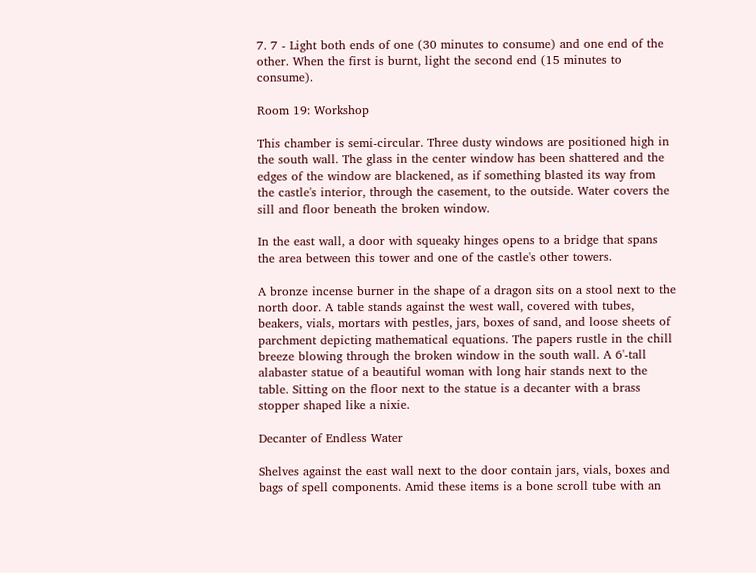7. 7 - Light both ends of one (30 minutes to consume) and one end of the other. When the first is burnt, light the second end (15 minutes to consume).

Room 19: Workshop

This chamber is semi-circular. Three dusty windows are positioned high in the south wall. The glass in the center window has been shattered and the edges of the window are blackened, as if something blasted its way from the castle's interior, through the casement, to the outside. Water covers the sill and floor beneath the broken window.

In the east wall, a door with squeaky hinges opens to a bridge that spans the area between this tower and one of the castle's other towers.

A bronze incense burner in the shape of a dragon sits on a stool next to the north door. A table stands against the west wall, covered with tubes, beakers, vials, mortars with pestles, jars, boxes of sand, and loose sheets of parchment depicting mathematical equations. The papers rustle in the chill breeze blowing through the broken window in the south wall. A 6'-tall alabaster statue of a beautiful woman with long hair stands next to the table. Sitting on the floor next to the statue is a decanter with a brass stopper shaped like a nixie.

Decanter of Endless Water

Shelves against the east wall next to the door contain jars, vials, boxes and bags of spell components. Amid these items is a bone scroll tube with an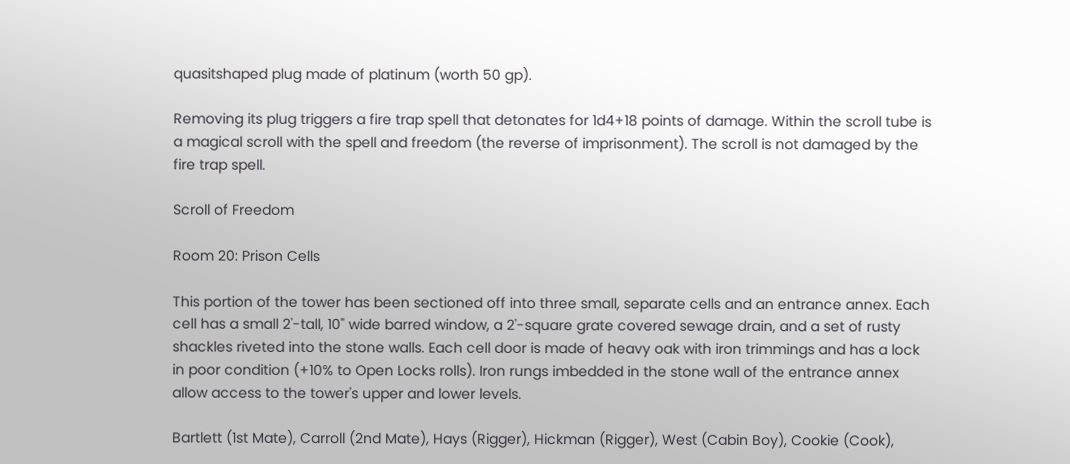quasitshaped plug made of platinum (worth 50 gp).

Removing its plug triggers a fire trap spell that detonates for 1d4+18 points of damage. Within the scroll tube is a magical scroll with the spell and freedom (the reverse of imprisonment). The scroll is not damaged by the fire trap spell.

Scroll of Freedom

Room 20: Prison Cells

This portion of the tower has been sectioned off into three small, separate cells and an entrance annex. Each cell has a small 2'-tall, 10" wide barred window, a 2'-square grate covered sewage drain, and a set of rusty shackles riveted into the stone walls. Each cell door is made of heavy oak with iron trimmings and has a lock in poor condition (+10% to Open Locks rolls). Iron rungs imbedded in the stone wall of the entrance annex allow access to the tower's upper and lower levels.

Bartlett (1st Mate), Carroll (2nd Mate), Hays (Rigger), Hickman (Rigger), West (Cabin Boy), Cookie (Cook),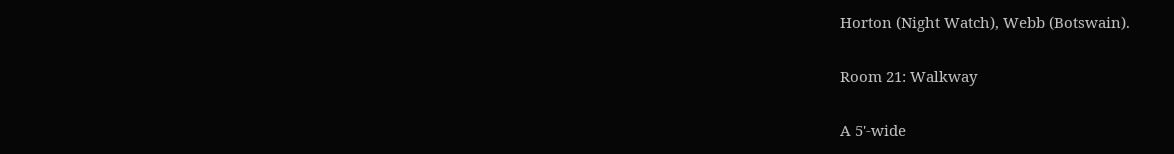Horton (Night Watch), Webb (Botswain).

Room 21: Walkway

A 5'-wide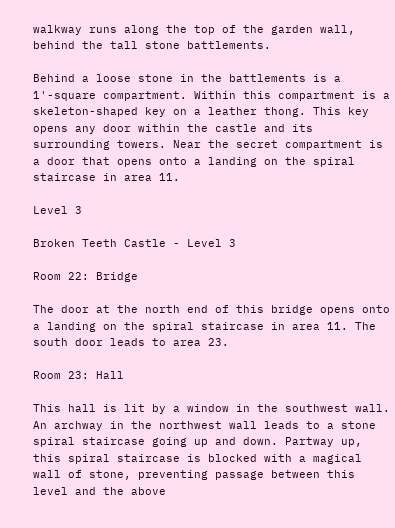walkway runs along the top of the garden wall, behind the tall stone battlements.

Behind a loose stone in the battlements is a 1'-square compartment. Within this compartment is a skeleton-shaped key on a leather thong. This key opens any door within the castle and its surrounding towers. Near the secret compartment is a door that opens onto a landing on the spiral staircase in area 11.

Level 3

Broken Teeth Castle - Level 3

Room 22: Bridge

The door at the north end of this bridge opens onto a landing on the spiral staircase in area 11. The south door leads to area 23.

Room 23: Hall

This hall is lit by a window in the southwest wall. An archway in the northwest wall leads to a stone spiral staircase going up and down. Partway up, this spiral staircase is blocked with a magical wall of stone, preventing passage between this level and the above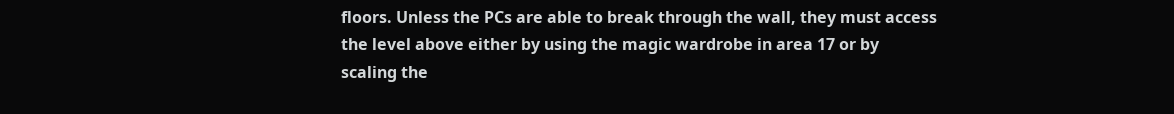floors. Unless the PCs are able to break through the wall, they must access the level above either by using the magic wardrobe in area 17 or by scaling the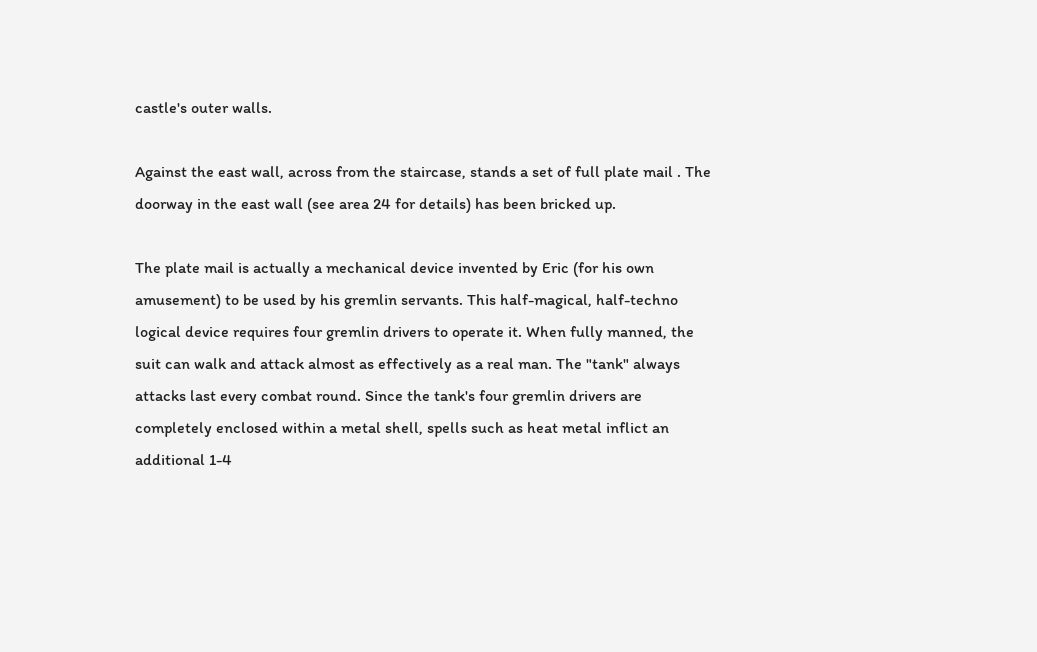castle's outer walls.

Against the east wall, across from the staircase, stands a set of full plate mail . The doorway in the east wall (see area 24 for details) has been bricked up.

The plate mail is actually a mechanical device invented by Eric (for his own amusement) to be used by his gremlin servants. This half-magical, half-techno logical device requires four gremlin drivers to operate it. When fully manned, the suit can walk and attack almost as effectively as a real man. The "tank" always attacks last every combat round. Since the tank's four gremlin drivers are completely enclosed within a metal shell, spells such as heat metal inflict an additional 1-4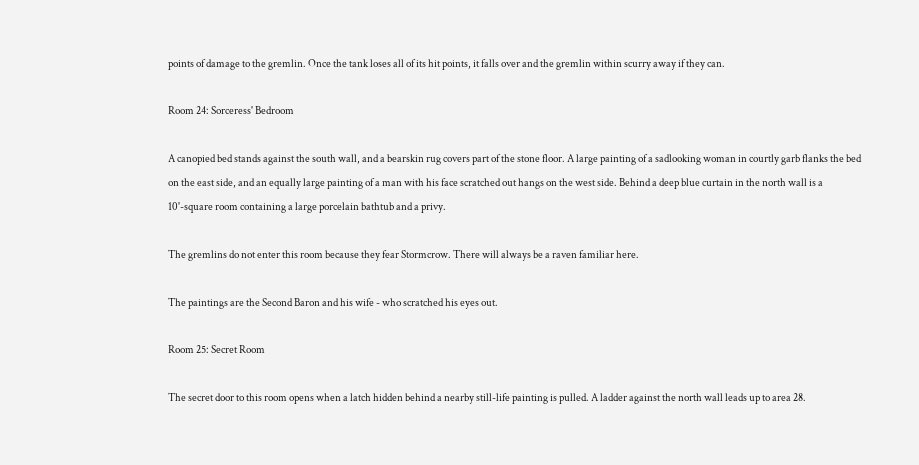points of damage to the gremlin. Once the tank loses all of its hit points, it falls over and the gremlin within scurry away if they can.

Room 24: Sorceress' Bedroom

A canopied bed stands against the south wall, and a bearskin rug covers part of the stone floor. A large painting of a sadlooking woman in courtly garb flanks the bed on the east side, and an equally large painting of a man with his face scratched out hangs on the west side. Behind a deep blue curtain in the north wall is a 10'-square room containing a large porcelain bathtub and a privy.

The gremlins do not enter this room because they fear Stormcrow. There will always be a raven familiar here.

The paintings are the Second Baron and his wife - who scratched his eyes out.

Room 25: Secret Room

The secret door to this room opens when a latch hidden behind a nearby still-life painting is pulled. A ladder against the north wall leads up to area 28.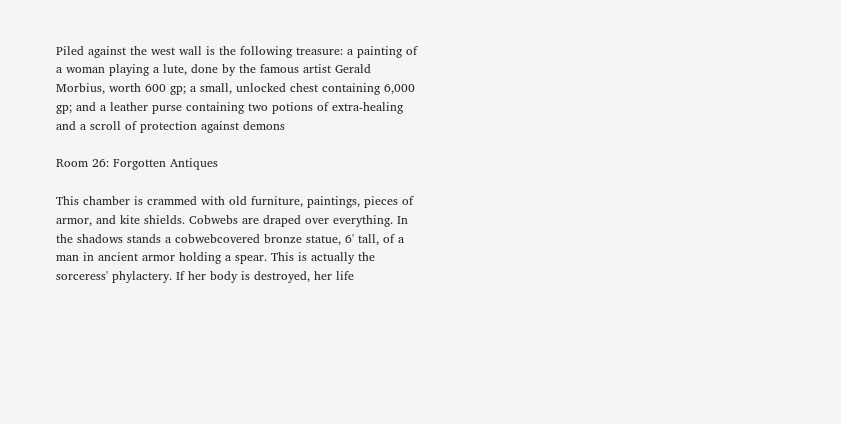Piled against the west wall is the following treasure: a painting of a woman playing a lute, done by the famous artist Gerald Morbius, worth 600 gp; a small, unlocked chest containing 6,000 gp; and a leather purse containing two potions of extra-healing and a scroll of protection against demons

Room 26: Forgotten Antiques

This chamber is crammed with old furniture, paintings, pieces of armor, and kite shields. Cobwebs are draped over everything. In the shadows stands a cobwebcovered bronze statue, 6' tall, of a man in ancient armor holding a spear. This is actually the sorceress' phylactery. If her body is destroyed, her life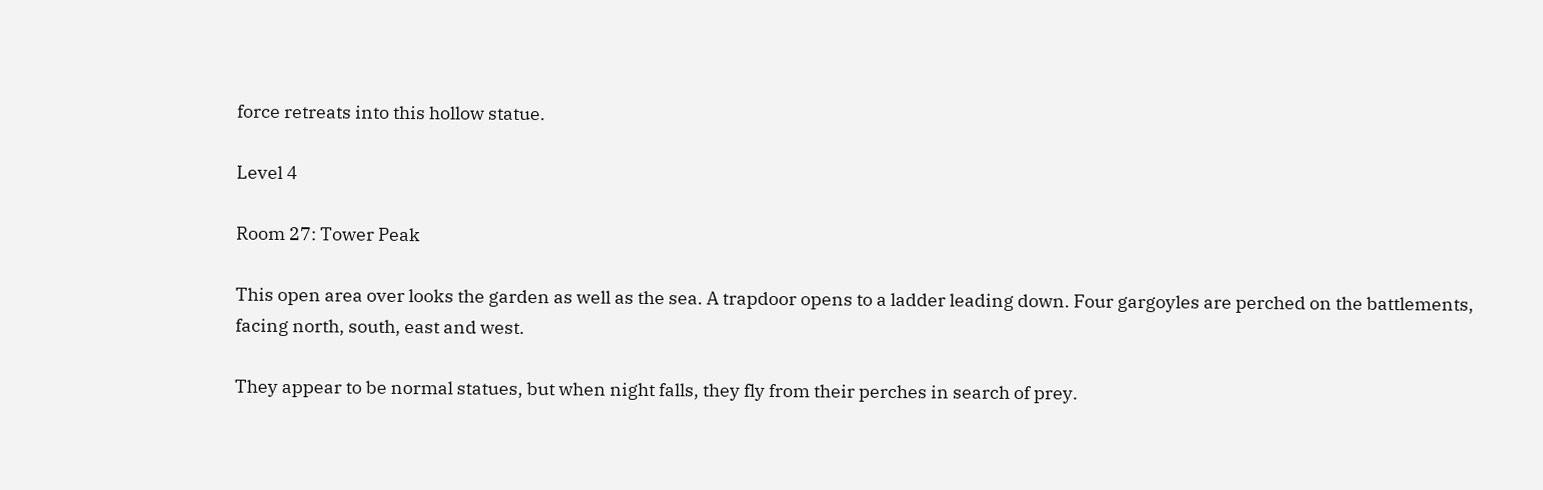force retreats into this hollow statue.

Level 4

Room 27: Tower Peak

This open area over looks the garden as well as the sea. A trapdoor opens to a ladder leading down. Four gargoyles are perched on the battlements, facing north, south, east and west.

They appear to be normal statues, but when night falls, they fly from their perches in search of prey.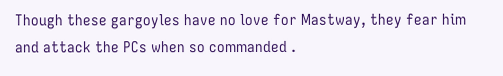Though these gargoyles have no love for Mastway, they fear him and attack the PCs when so commanded .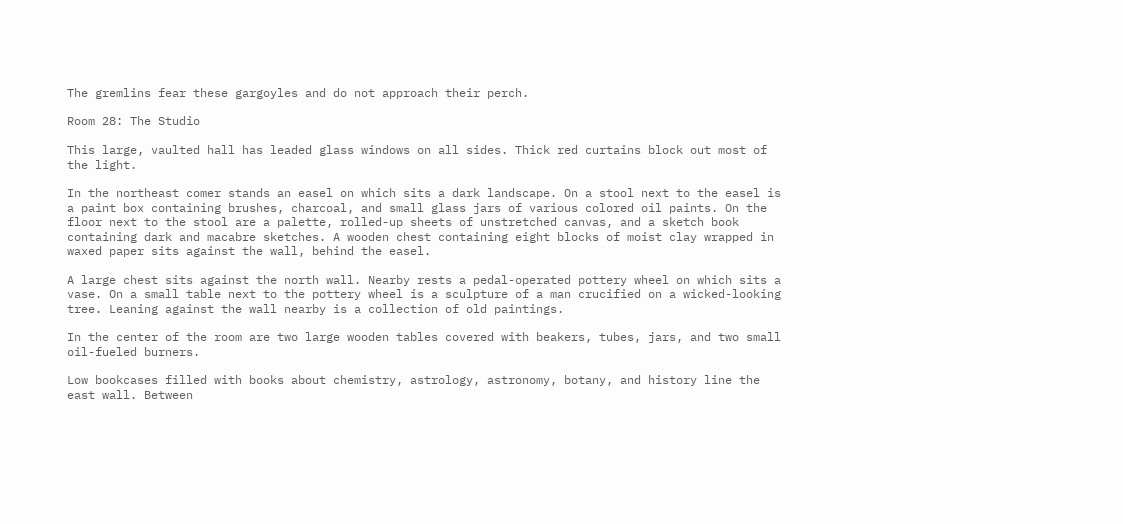The gremlins fear these gargoyles and do not approach their perch.

Room 28: The Studio

This large, vaulted hall has leaded glass windows on all sides. Thick red curtains block out most of the light.

In the northeast comer stands an easel on which sits a dark landscape. On a stool next to the easel is a paint box containing brushes, charcoal, and small glass jars of various colored oil paints. On the floor next to the stool are a palette, rolled-up sheets of unstretched canvas, and a sketch book containing dark and macabre sketches. A wooden chest containing eight blocks of moist clay wrapped in waxed paper sits against the wall, behind the easel.

A large chest sits against the north wall. Nearby rests a pedal-operated pottery wheel on which sits a vase. On a small table next to the pottery wheel is a sculpture of a man crucified on a wicked-looking tree. Leaning against the wall nearby is a collection of old paintings.

In the center of the room are two large wooden tables covered with beakers, tubes, jars, and two small oil-fueled burners.

Low bookcases filled with books about chemistry, astrology, astronomy, botany, and history line the east wall. Between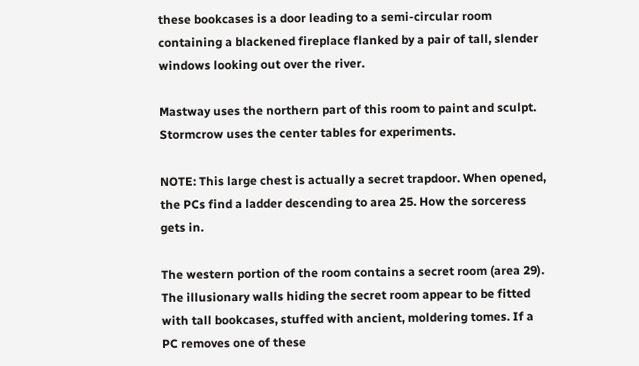these bookcases is a door leading to a semi-circular room containing a blackened fireplace flanked by a pair of tall, slender windows looking out over the river.

Mastway uses the northern part of this room to paint and sculpt. Stormcrow uses the center tables for experiments.

NOTE: This large chest is actually a secret trapdoor. When opened, the PCs find a ladder descending to area 25. How the sorceress gets in.

The western portion of the room contains a secret room (area 29). The illusionary walls hiding the secret room appear to be fitted with tall bookcases, stuffed with ancient, moldering tomes. If a PC removes one of these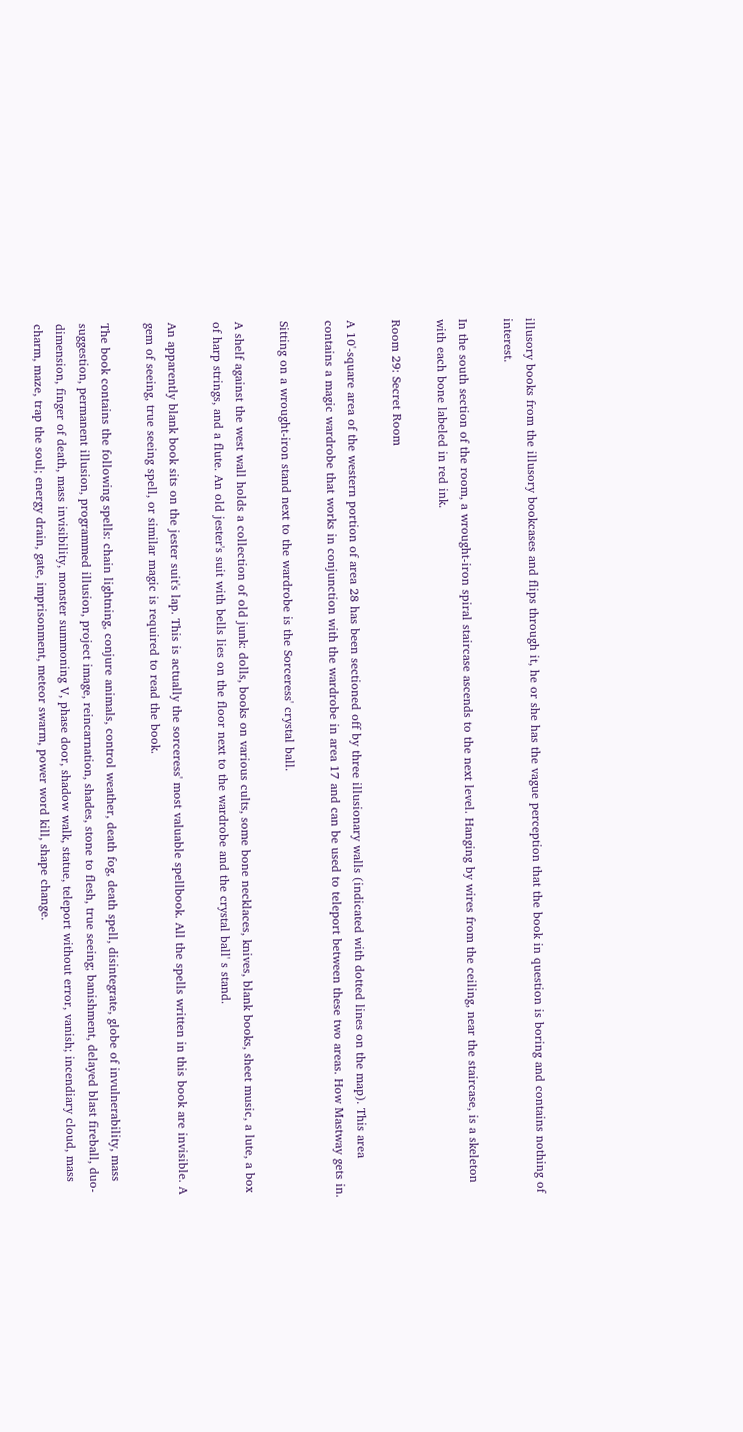illusory books from the illusory bookcases and flips through it, he or she has the vague perception that the book in question is boring and contains nothing of interest.

In the south section of the room, a wrought-iron spiral staircase ascends to the next level. Hanging by wires from the ceiling, near the staircase, is a skeleton with each bone labeled in red ink.

Room 29: Secret Room

A 10'-square area of the western portion of area 28 has been sectioned off by three illusionary walls (indicated with dotted lines on the map). This area contains a magic wardrobe that works in conjunction with the wardrobe in area 17 and can be used to teleport between these two areas. How Mastway gets in.

Sitting on a wrought-iron stand next to the wardrobe is the Sorceress' crystal ball.

A shelf against the west wall holds a collection of old junk: dolls, books on various cults, some bone necklaces, knives, blank books, sheet music, a lute, a box of harp strings, and a flute. An old jester's suit with bells lies on the floor next to the wardrobe and the crystal ball' s stand.

An apparently blank book sits on the jester suit's lap. This is actually the sorceress' most valuable spellbook. All the spells written in this book are invisible. A gem of seeing, true seeing spell, or similar magic is required to read the book.

The book contains the following spells: chain lightning, conjure animals, control weather, death fog, death spell, disintegrate, globe of invulnerability, mass suggestion, permanent illusion, programmed illusion, project image, reincarnation, shades, stone to flesh, true seeing; banishment, delayed blast fireball, duo-dimension, finger of death, mass invisibility, monster summoning V, phase door, shadow walk, statue, teleport without error, vanish; incendiary cloud, mass charm, maze, trap the soul; energy drain, gate, imprisonment, meteor swarm, power word kill, shape change.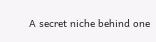A secret niche behind one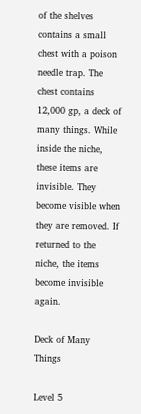of the shelves contains a small chest with a poison needle trap. The chest contains 12,000 gp, a deck of many things. While inside the niche, these items are invisible. They become visible when they are removed. If returned to the niche, the items become invisible again.

Deck of Many Things

Level 5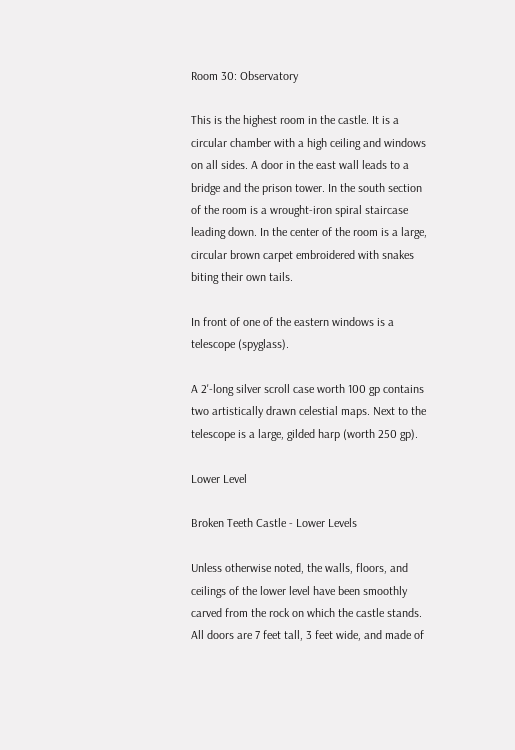Room 30: Observatory

This is the highest room in the castle. It is a circular chamber with a high ceiling and windows on all sides. A door in the east wall leads to a bridge and the prison tower. In the south section of the room is a wrought-iron spiral staircase leading down. In the center of the room is a large, circular brown carpet embroidered with snakes biting their own tails.

In front of one of the eastern windows is a telescope (spyglass).

A 2'-long silver scroll case worth 100 gp contains two artistically drawn celestial maps. Next to the telescope is a large, gilded harp (worth 250 gp).

Lower Level

Broken Teeth Castle - Lower Levels

Unless otherwise noted, the walls, floors, and ceilings of the lower level have been smoothly carved from the rock on which the castle stands. All doors are 7 feet tall, 3 feet wide, and made of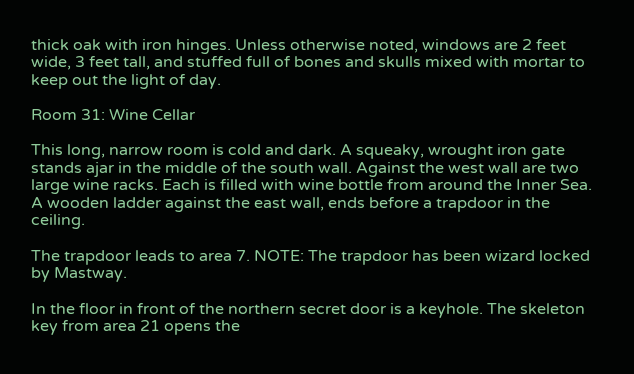thick oak with iron hinges. Unless otherwise noted, windows are 2 feet wide, 3 feet tall, and stuffed full of bones and skulls mixed with mortar to keep out the light of day.

Room 31: Wine Cellar

This long, narrow room is cold and dark. A squeaky, wrought iron gate stands ajar in the middle of the south wall. Against the west wall are two large wine racks. Each is filled with wine bottle from around the Inner Sea. A wooden ladder against the east wall, ends before a trapdoor in the ceiling.

The trapdoor leads to area 7. NOTE: The trapdoor has been wizard locked by Mastway.

In the floor in front of the northern secret door is a keyhole. The skeleton key from area 21 opens the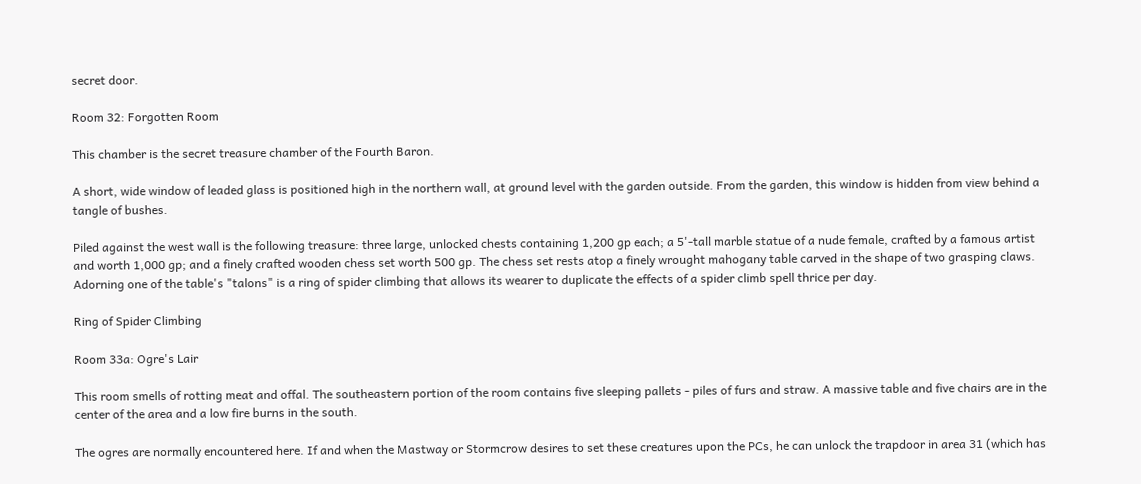secret door.

Room 32: Forgotten Room

This chamber is the secret treasure chamber of the Fourth Baron.

A short, wide window of leaded glass is positioned high in the northern wall, at ground level with the garden outside. From the garden, this window is hidden from view behind a tangle of bushes.

Piled against the west wall is the following treasure: three large, unlocked chests containing 1,200 gp each; a 5'-tall marble statue of a nude female, crafted by a famous artist and worth 1,000 gp; and a finely crafted wooden chess set worth 500 gp. The chess set rests atop a finely wrought mahogany table carved in the shape of two grasping claws. Adorning one of the table's "talons" is a ring of spider climbing that allows its wearer to duplicate the effects of a spider climb spell thrice per day.

Ring of Spider Climbing

Room 33a: Ogre's Lair

This room smells of rotting meat and offal. The southeastern portion of the room contains five sleeping pallets - piles of furs and straw. A massive table and five chairs are in the center of the area and a low fire burns in the south.

The ogres are normally encountered here. If and when the Mastway or Stormcrow desires to set these creatures upon the PCs, he can unlock the trapdoor in area 31 (which has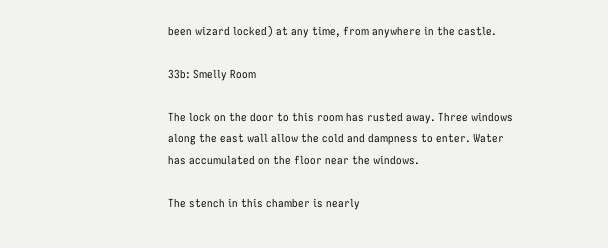been wizard locked) at any time, from anywhere in the castle.

33b: Smelly Room

The lock on the door to this room has rusted away. Three windows along the east wall allow the cold and dampness to enter. Water has accumulated on the floor near the windows.

The stench in this chamber is nearly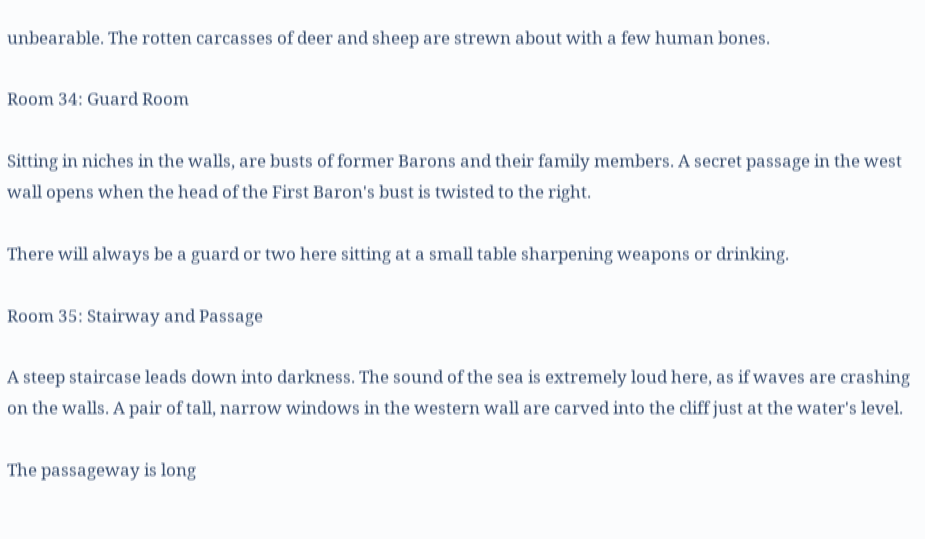unbearable. The rotten carcasses of deer and sheep are strewn about with a few human bones.

Room 34: Guard Room

Sitting in niches in the walls, are busts of former Barons and their family members. A secret passage in the west wall opens when the head of the First Baron's bust is twisted to the right.

There will always be a guard or two here sitting at a small table sharpening weapons or drinking.

Room 35: Stairway and Passage

A steep staircase leads down into darkness. The sound of the sea is extremely loud here, as if waves are crashing on the walls. A pair of tall, narrow windows in the western wall are carved into the cliff just at the water's level.

The passageway is long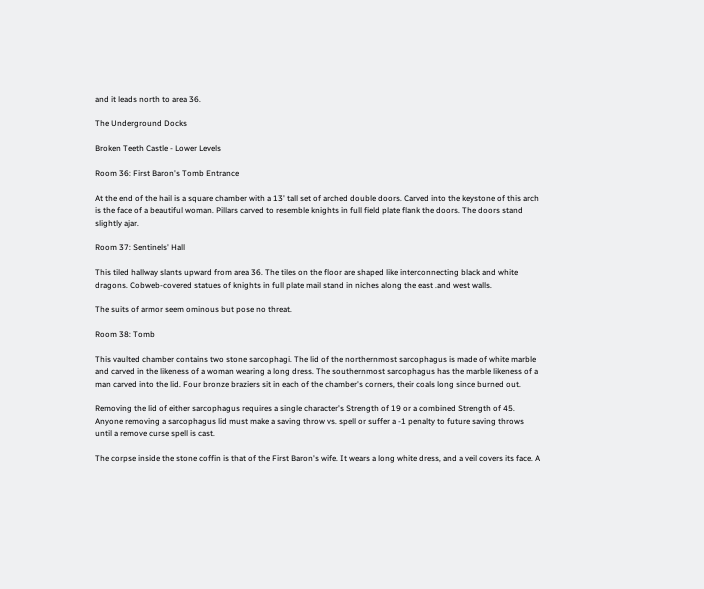and it leads north to area 36.

The Underground Docks

Broken Teeth Castle - Lower Levels

Room 36: First Baron's Tomb Entrance

At the end of the hail is a square chamber with a 13' tall set of arched double doors. Carved into the keystone of this arch is the face of a beautiful woman. Pillars carved to resemble knights in full field plate flank the doors. The doors stand slightly ajar.

Room 37: Sentinels' Hall

This tiled hallway slants upward from area 36. The tiles on the floor are shaped like interconnecting black and white dragons. Cobweb-covered statues of knights in full plate mail stand in niches along the east .and west walls.

The suits of armor seem ominous but pose no threat.

Room 38: Tomb

This vaulted chamber contains two stone sarcophagi. The lid of the northernmost sarcophagus is made of white marble and carved in the likeness of a woman wearing a long dress. The southernmost sarcophagus has the marble likeness of a man carved into the lid. Four bronze braziers sit in each of the chamber's corners, their coals long since burned out.

Removing the lid of either sarcophagus requires a single character's Strength of 19 or a combined Strength of 45. Anyone removing a sarcophagus lid must make a saving throw vs. spell or suffer a -1 penalty to future saving throws until a remove curse spell is cast.

The corpse inside the stone coffin is that of the First Baron's wife. It wears a long white dress, and a veil covers its face. A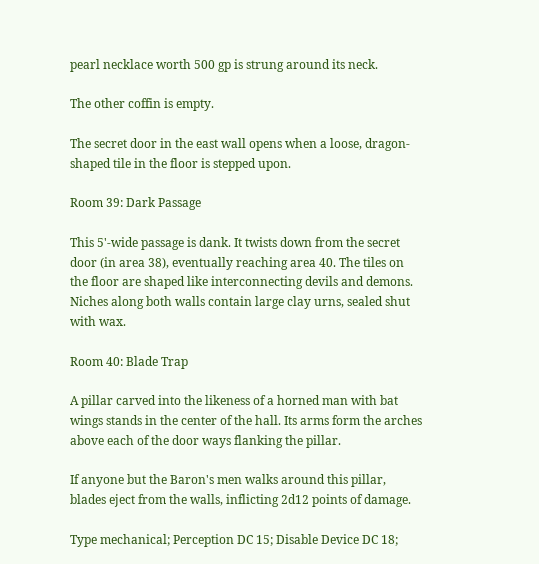pearl necklace worth 500 gp is strung around its neck.

The other coffin is empty.

The secret door in the east wall opens when a loose, dragon-shaped tile in the floor is stepped upon.

Room 39: Dark Passage

This 5'-wide passage is dank. It twists down from the secret door (in area 38), eventually reaching area 40. The tiles on the floor are shaped like interconnecting devils and demons. Niches along both walls contain large clay urns, sealed shut with wax.

Room 40: Blade Trap

A pillar carved into the likeness of a horned man with bat wings stands in the center of the hall. Its arms form the arches above each of the door ways flanking the pillar.

If anyone but the Baron's men walks around this pillar, blades eject from the walls, inflicting 2d12 points of damage.

Type mechanical; Perception DC 15; Disable Device DC 18;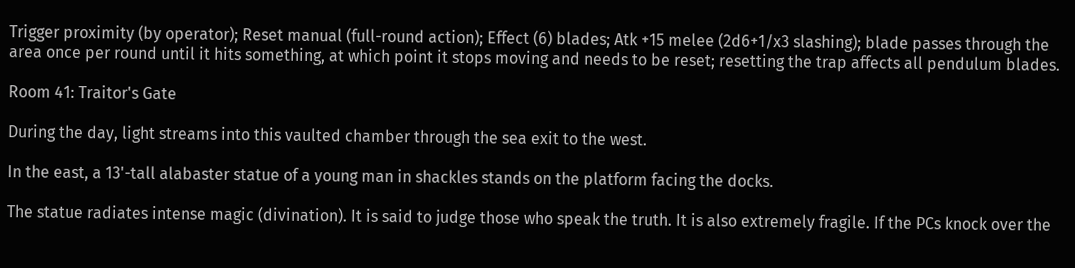Trigger proximity (by operator); Reset manual (full-round action); Effect (6) blades; Atk +15 melee (2d6+1/x3 slashing); blade passes through the area once per round until it hits something, at which point it stops moving and needs to be reset; resetting the trap affects all pendulum blades.

Room 41: Traitor's Gate

During the day, light streams into this vaulted chamber through the sea exit to the west.

In the east, a 13'-tall alabaster statue of a young man in shackles stands on the platform facing the docks.

The statue radiates intense magic (divination). It is said to judge those who speak the truth. It is also extremely fragile. If the PCs knock over the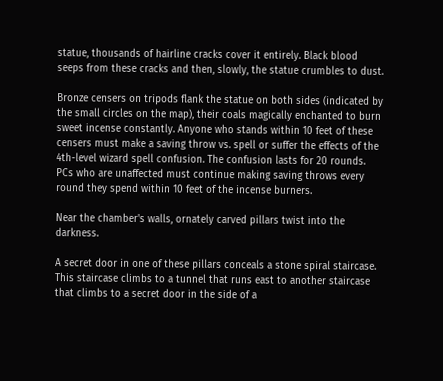statue, thousands of hairline cracks cover it entirely. Black blood seeps from these cracks and then, slowly, the statue crumbles to dust.

Bronze censers on tripods flank the statue on both sides (indicated by the small circles on the map), their coals magically enchanted to burn sweet incense constantly. Anyone who stands within 10 feet of these censers must make a saving throw vs. spell or suffer the effects of the 4th-level wizard spell confusion. The confusion lasts for 20 rounds. PCs who are unaffected must continue making saving throws every round they spend within 10 feet of the incense burners.

Near the chamber's walls, ornately carved pillars twist into the darkness.

A secret door in one of these pillars conceals a stone spiral staircase. This staircase climbs to a tunnel that runs east to another staircase that climbs to a secret door in the side of a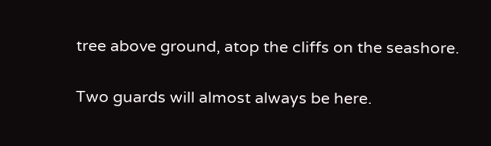tree above ground, atop the cliffs on the seashore.

Two guards will almost always be here.